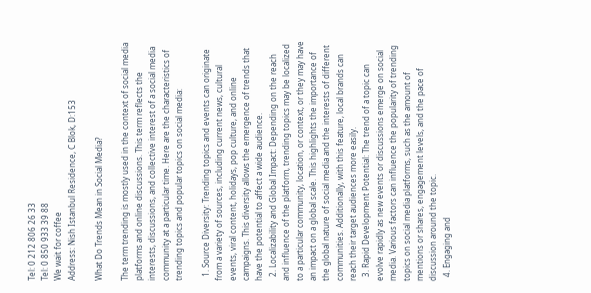Tel: 0 212 806 26 33
Tel: 0 850 933 39 88
We wait for coffee
Address: Nish Istanbul Residence, C Blok, D:153

What Do Trends Mean in Social Media?

The term trending is mostly used in the context of social media platforms and online discussions. This term reflects the interests, discussions, and collective interest of a social media community at a particular time. Here are the characteristics of trending topics and popular topics on social media:

  1. Source Diversity: Trending topics and events can originate from a variety of sources, including current news, cultural events, viral content, holidays, pop culture, and online campaigns. This diversity allows the emergence of trends that have the potential to affect a wide audience.
  2. Localizability and Global Impact: Depending on the reach and influence of the platform, trending topics may be localized to a particular community, location, or context, or they may have an impact on a global scale. This highlights the importance of the global nature of social media and the interests of different communities. Additionally, with this feature, local brands can reach their target audiences more easily.
  3. Rapid Development Potential: The trend of a topic can evolve rapidly as new events or discussions emerge on social media. Various factors can influence the popularity of trending topics on social media platforms, such as the amount of mentions or shares, engagement levels, and the pace of discussion around the topic.
  4. Engaging and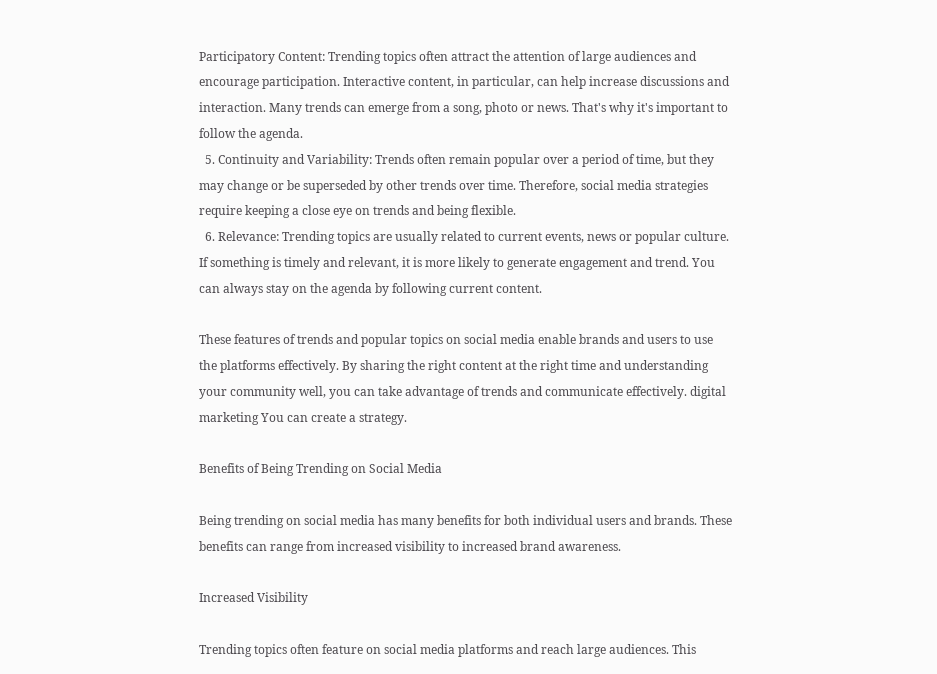Participatory Content: Trending topics often attract the attention of large audiences and encourage participation. Interactive content, in particular, can help increase discussions and interaction. Many trends can emerge from a song, photo or news. That's why it's important to follow the agenda.
  5. Continuity and Variability: Trends often remain popular over a period of time, but they may change or be superseded by other trends over time. Therefore, social media strategies require keeping a close eye on trends and being flexible.
  6. Relevance: Trending topics are usually related to current events, news or popular culture. If something is timely and relevant, it is more likely to generate engagement and trend. You can always stay on the agenda by following current content.

These features of trends and popular topics on social media enable brands and users to use the platforms effectively. By sharing the right content at the right time and understanding your community well, you can take advantage of trends and communicate effectively. digital marketing You can create a strategy.

Benefits of Being Trending on Social Media

Being trending on social media has many benefits for both individual users and brands. These benefits can range from increased visibility to increased brand awareness.

Increased Visibility

Trending topics often feature on social media platforms and reach large audiences. This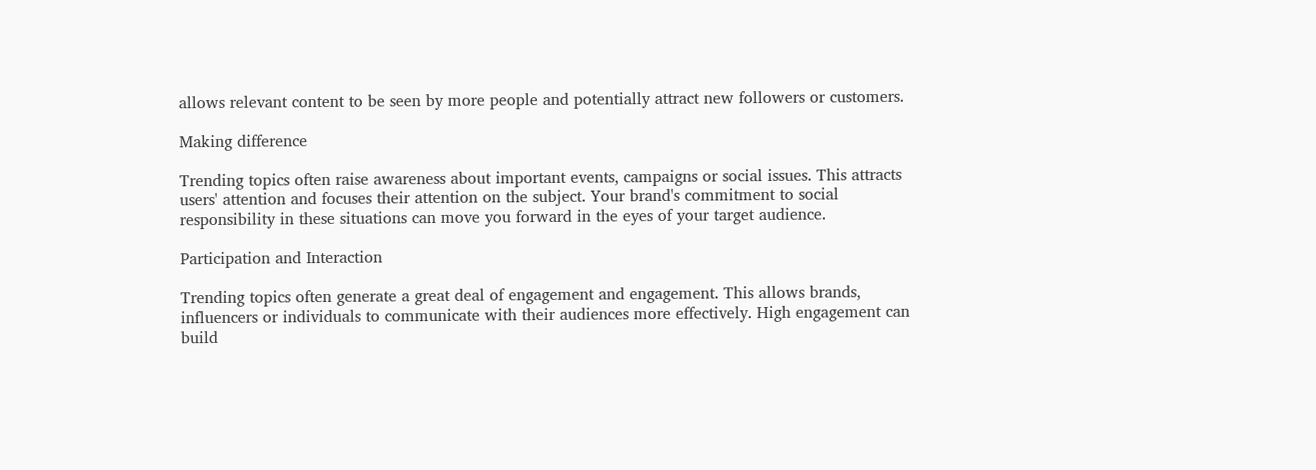allows relevant content to be seen by more people and potentially attract new followers or customers.

Making difference

Trending topics often raise awareness about important events, campaigns or social issues. This attracts users' attention and focuses their attention on the subject. Your brand's commitment to social responsibility in these situations can move you forward in the eyes of your target audience.

Participation and Interaction

Trending topics often generate a great deal of engagement and engagement. This allows brands, influencers or individuals to communicate with their audiences more effectively. High engagement can build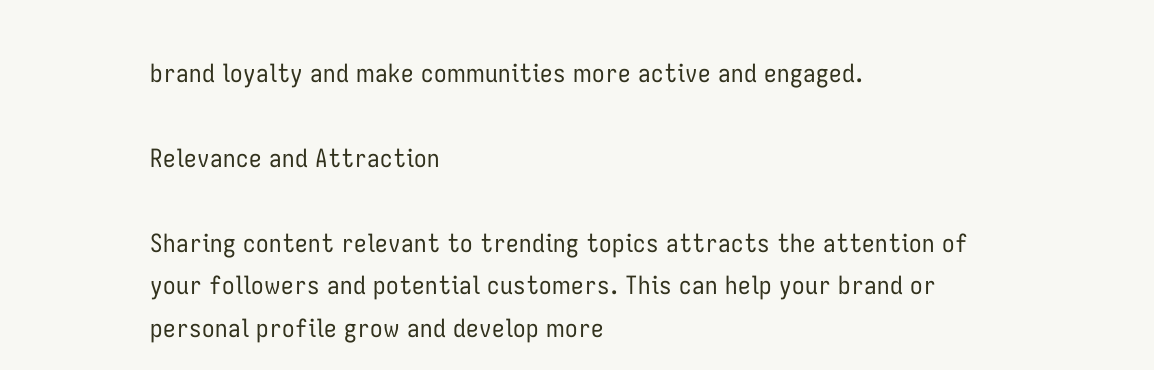brand loyalty and make communities more active and engaged.

Relevance and Attraction

Sharing content relevant to trending topics attracts the attention of your followers and potential customers. This can help your brand or personal profile grow and develop more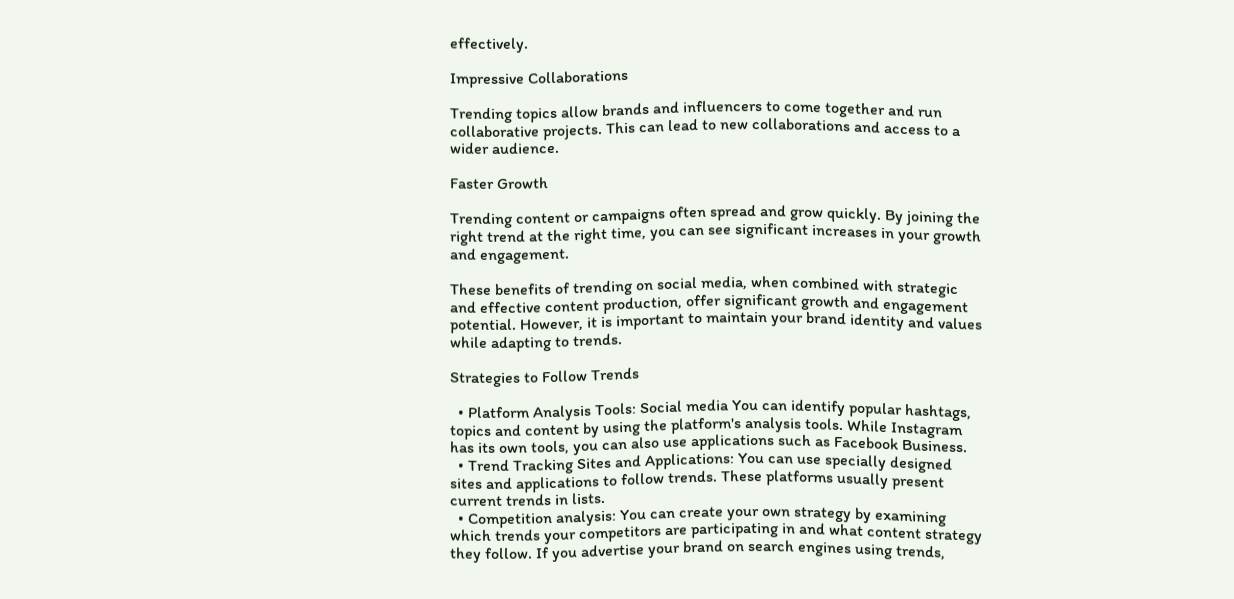effectively.

Impressive Collaborations

Trending topics allow brands and influencers to come together and run collaborative projects. This can lead to new collaborations and access to a wider audience.

Faster Growth

Trending content or campaigns often spread and grow quickly. By joining the right trend at the right time, you can see significant increases in your growth and engagement.

These benefits of trending on social media, when combined with strategic and effective content production, offer significant growth and engagement potential. However, it is important to maintain your brand identity and values while adapting to trends.

Strategies to Follow Trends

  • Platform Analysis Tools: Social media You can identify popular hashtags, topics and content by using the platform's analysis tools. While Instagram has its own tools, you can also use applications such as Facebook Business.
  • Trend Tracking Sites and Applications: You can use specially designed sites and applications to follow trends. These platforms usually present current trends in lists.
  • Competition analysis: You can create your own strategy by examining which trends your competitors are participating in and what content strategy they follow. If you advertise your brand on search engines using trends,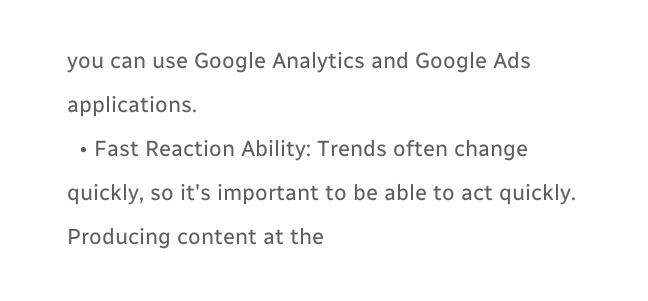you can use Google Analytics and Google Ads applications.
  • Fast Reaction Ability: Trends often change quickly, so it's important to be able to act quickly. Producing content at the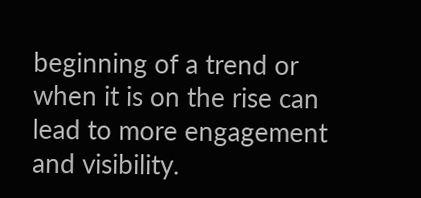beginning of a trend or when it is on the rise can lead to more engagement and visibility.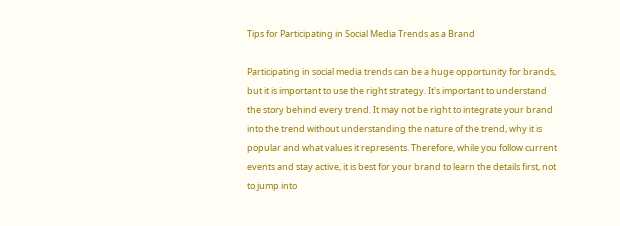Tips for Participating in Social Media Trends as a Brand

Participating in social media trends can be a huge opportunity for brands, but it is important to use the right strategy. It's important to understand the story behind every trend. It may not be right to integrate your brand into the trend without understanding the nature of the trend, why it is popular and what values it represents. Therefore, while you follow current events and stay active, it is best for your brand to learn the details first, not to jump into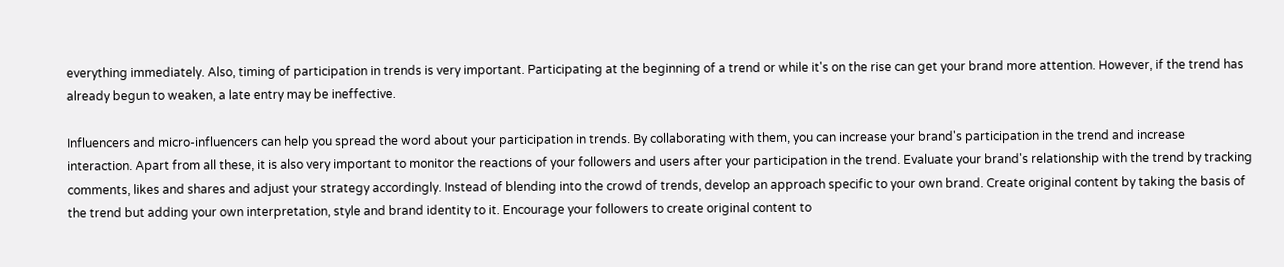everything immediately. Also, timing of participation in trends is very important. Participating at the beginning of a trend or while it's on the rise can get your brand more attention. However, if the trend has already begun to weaken, a late entry may be ineffective.

Influencers and micro-influencers can help you spread the word about your participation in trends. By collaborating with them, you can increase your brand's participation in the trend and increase interaction. Apart from all these, it is also very important to monitor the reactions of your followers and users after your participation in the trend. Evaluate your brand's relationship with the trend by tracking comments, likes and shares and adjust your strategy accordingly. Instead of blending into the crowd of trends, develop an approach specific to your own brand. Create original content by taking the basis of the trend but adding your own interpretation, style and brand identity to it. Encourage your followers to create original content to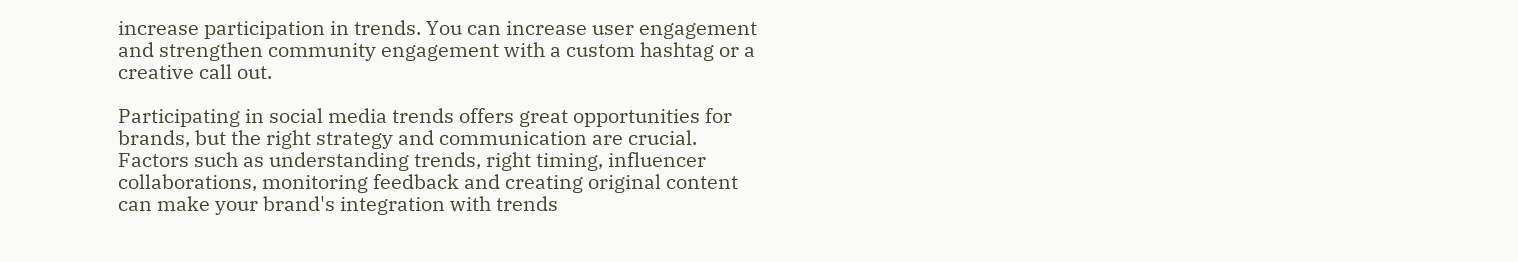increase participation in trends. You can increase user engagement and strengthen community engagement with a custom hashtag or a creative call out.

Participating in social media trends offers great opportunities for brands, but the right strategy and communication are crucial. Factors such as understanding trends, right timing, influencer collaborations, monitoring feedback and creating original content can make your brand's integration with trends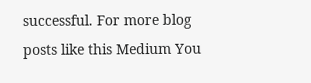successful. For more blog posts like this Medium You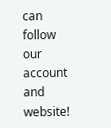can follow our account and website!